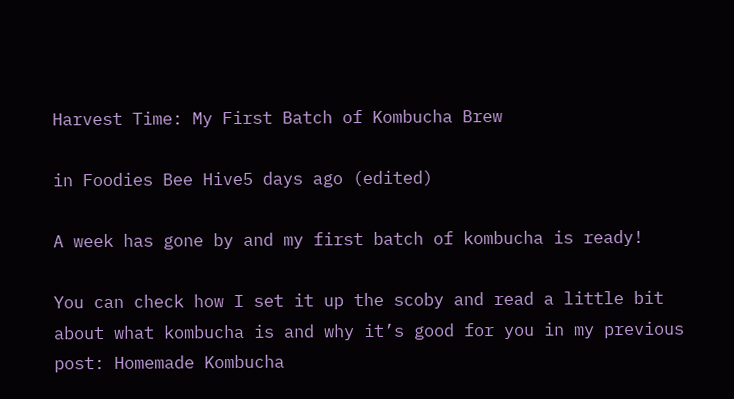Harvest Time: My First Batch of Kombucha Brew

in Foodies Bee Hive5 days ago (edited)

A week has gone by and my first batch of kombucha is ready!

You can check how I set it up the scoby and read a little bit about what kombucha is and why it’s good for you in my previous post: Homemade Kombucha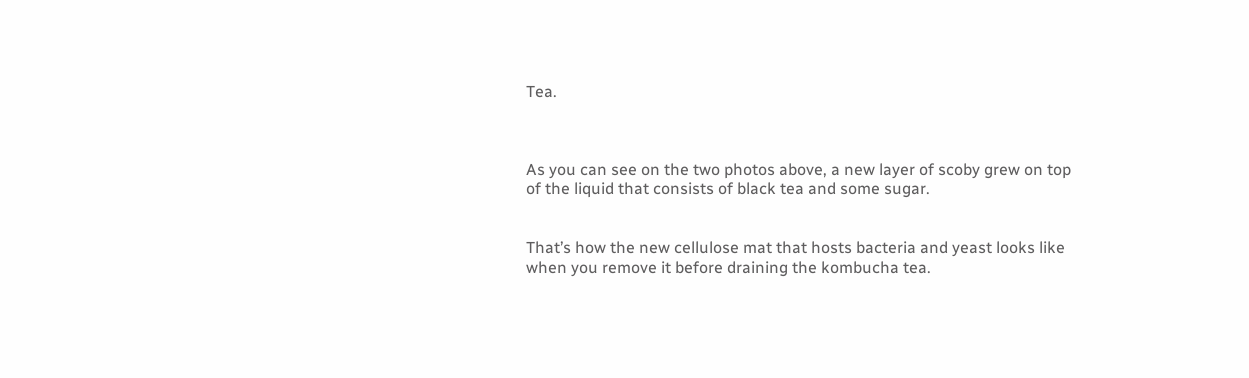Tea.



As you can see on the two photos above, a new layer of scoby grew on top of the liquid that consists of black tea and some sugar.


That’s how the new cellulose mat that hosts bacteria and yeast looks like when you remove it before draining the kombucha tea.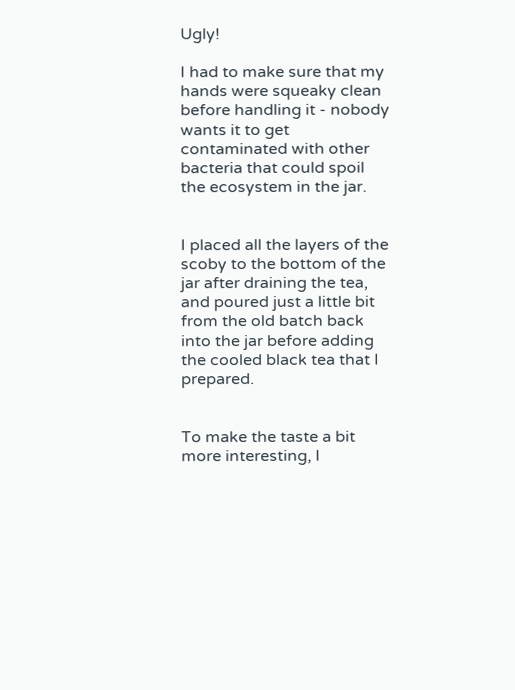Ugly!

I had to make sure that my hands were squeaky clean before handling it - nobody wants it to get contaminated with other bacteria that could spoil the ecosystem in the jar.


I placed all the layers of the scoby to the bottom of the jar after draining the tea, and poured just a little bit from the old batch back into the jar before adding the cooled black tea that I prepared.


To make the taste a bit more interesting, I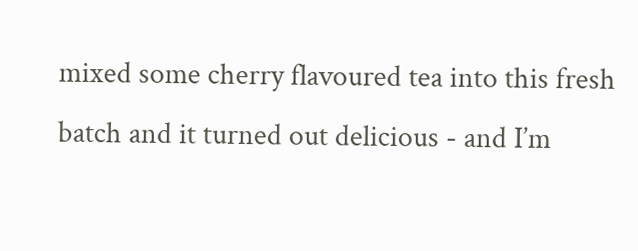mixed some cherry flavoured tea into this fresh batch and it turned out delicious - and I’m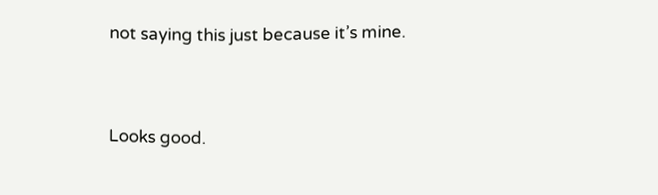not saying this just because it’s mine.




Looks good.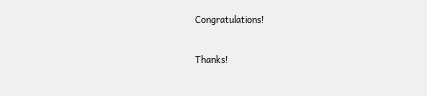Congratulations!

Thanks!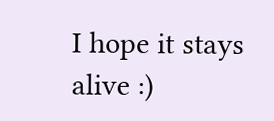I hope it stays alive :)